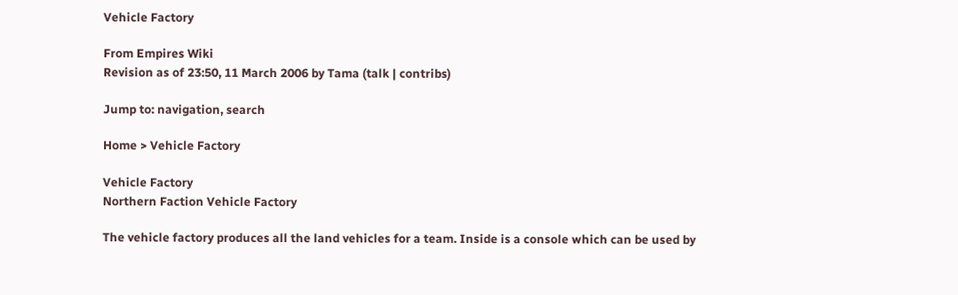Vehicle Factory

From Empires Wiki
Revision as of 23:50, 11 March 2006 by Tama (talk | contribs)

Jump to: navigation, search

Home > Vehicle Factory

Vehicle Factory
Northern Faction Vehicle Factory

The vehicle factory produces all the land vehicles for a team. Inside is a console which can be used by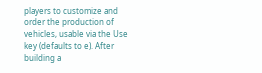players to customize and order the production of vehicles, usable via the Use key (defaults to e). After building a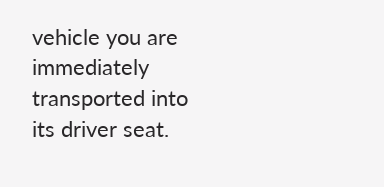vehicle you are immediately transported into its driver seat.